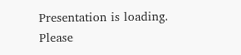Presentation is loading. Please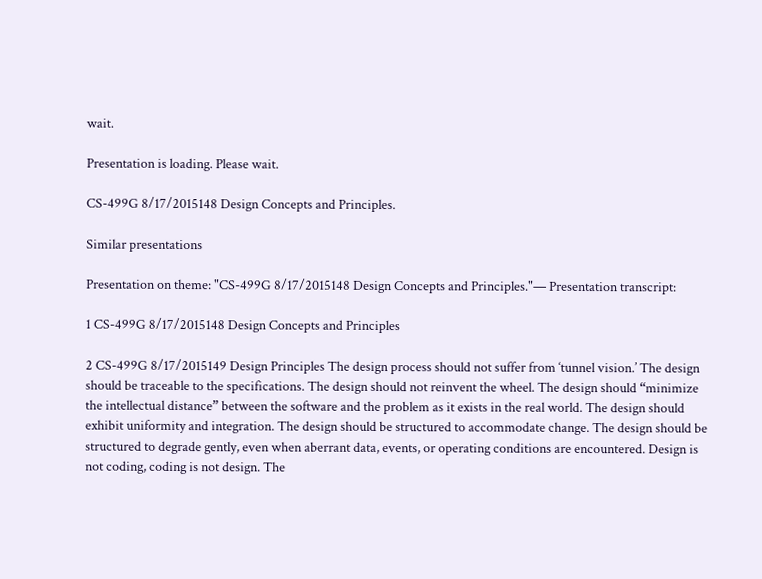wait.

Presentation is loading. Please wait.

CS-499G 8/17/2015148 Design Concepts and Principles.

Similar presentations

Presentation on theme: "CS-499G 8/17/2015148 Design Concepts and Principles."— Presentation transcript:

1 CS-499G 8/17/2015148 Design Concepts and Principles

2 CS-499G 8/17/2015149 Design Principles The design process should not suffer from ‘tunnel vision.’ The design should be traceable to the specifications. The design should not reinvent the wheel. The design should “minimize the intellectual distance” between the software and the problem as it exists in the real world. The design should exhibit uniformity and integration. The design should be structured to accommodate change. The design should be structured to degrade gently, even when aberrant data, events, or operating conditions are encountered. Design is not coding, coding is not design. The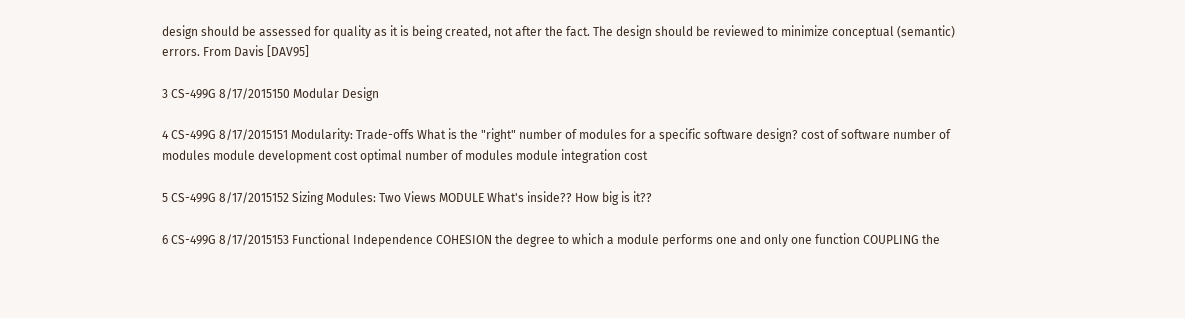design should be assessed for quality as it is being created, not after the fact. The design should be reviewed to minimize conceptual (semantic) errors. From Davis [DAV95]

3 CS-499G 8/17/2015150 Modular Design

4 CS-499G 8/17/2015151 Modularity: Trade-offs What is the "right" number of modules for a specific software design? cost of software number of modules module development cost optimal number of modules module integration cost

5 CS-499G 8/17/2015152 Sizing Modules: Two Views MODULE What's inside?? How big is it??

6 CS-499G 8/17/2015153 Functional Independence COHESION the degree to which a module performs one and only one function COUPLING the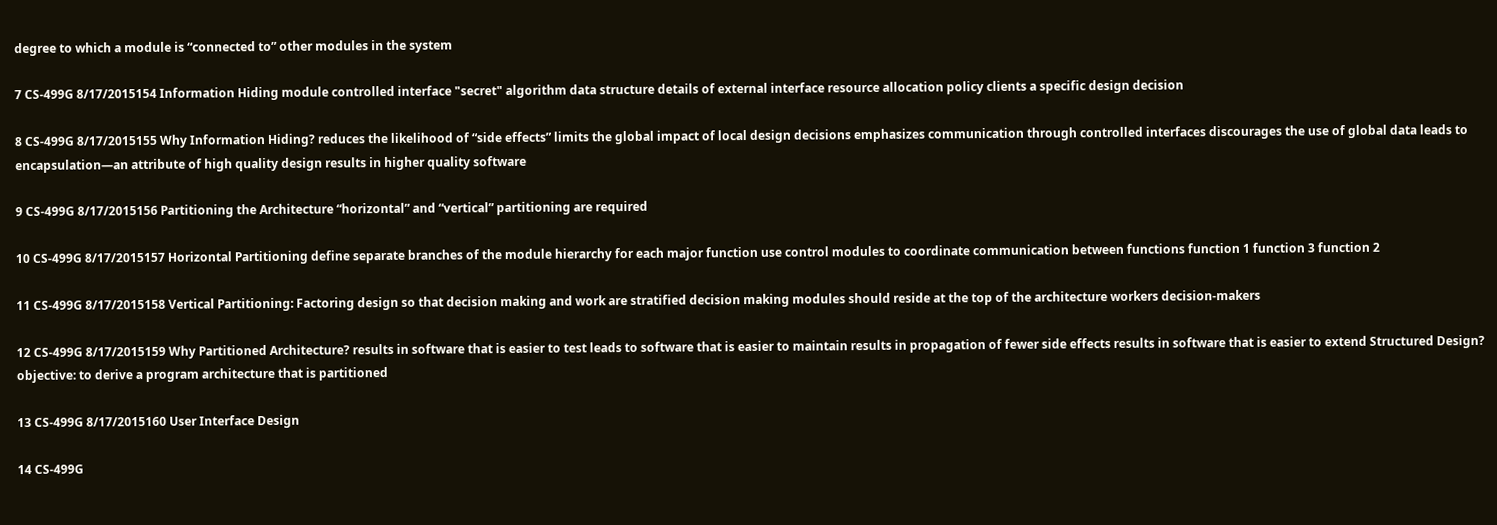degree to which a module is “connected to” other modules in the system

7 CS-499G 8/17/2015154 Information Hiding module controlled interface "secret" algorithm data structure details of external interface resource allocation policy clients a specific design decision

8 CS-499G 8/17/2015155 Why Information Hiding? reduces the likelihood of “side effects” limits the global impact of local design decisions emphasizes communication through controlled interfaces discourages the use of global data leads to encapsulation—an attribute of high quality design results in higher quality software

9 CS-499G 8/17/2015156 Partitioning the Architecture “horizontal” and “vertical” partitioning are required

10 CS-499G 8/17/2015157 Horizontal Partitioning define separate branches of the module hierarchy for each major function use control modules to coordinate communication between functions function 1 function 3 function 2

11 CS-499G 8/17/2015158 Vertical Partitioning: Factoring design so that decision making and work are stratified decision making modules should reside at the top of the architecture workers decision-makers

12 CS-499G 8/17/2015159 Why Partitioned Architecture? results in software that is easier to test leads to software that is easier to maintain results in propagation of fewer side effects results in software that is easier to extend Structured Design? objective: to derive a program architecture that is partitioned

13 CS-499G 8/17/2015160 User Interface Design

14 CS-499G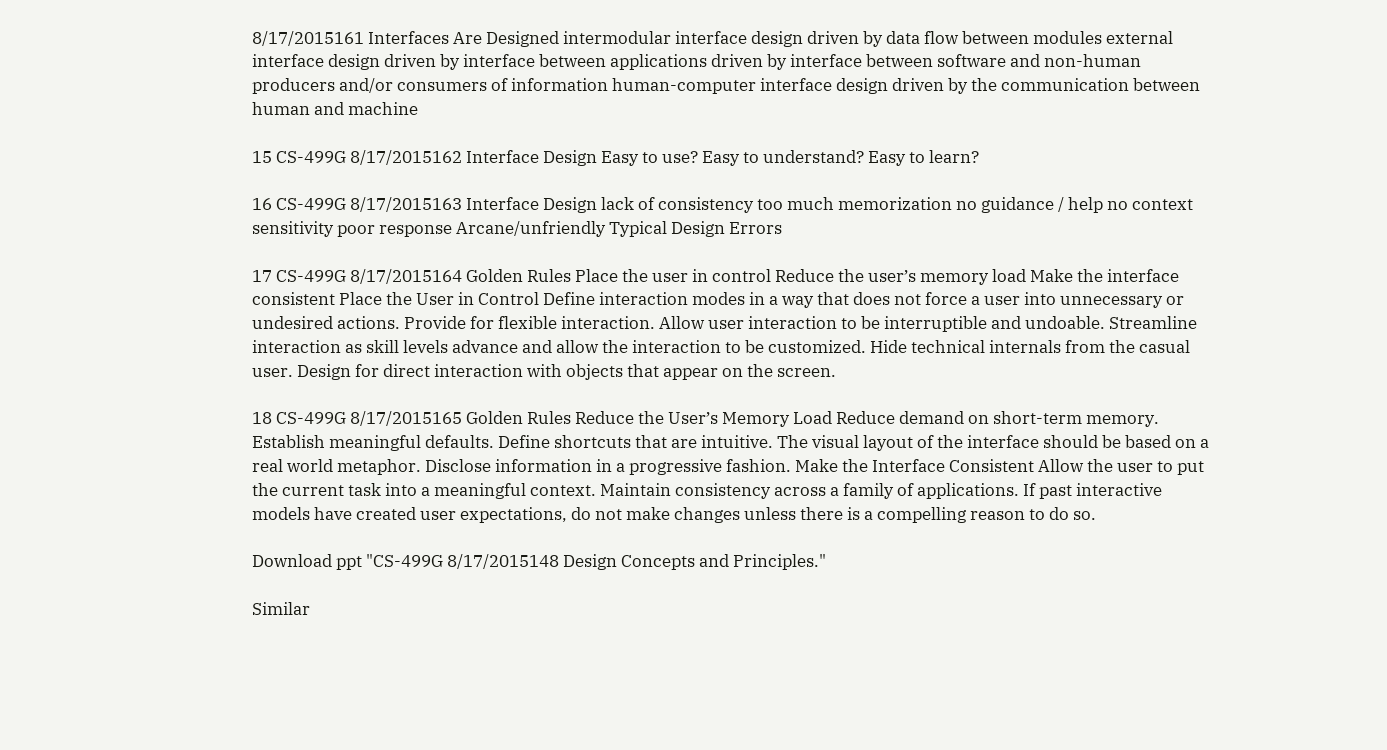8/17/2015161 Interfaces Are Designed intermodular interface design driven by data flow between modules external interface design driven by interface between applications driven by interface between software and non-human producers and/or consumers of information human-computer interface design driven by the communication between human and machine

15 CS-499G 8/17/2015162 Interface Design Easy to use? Easy to understand? Easy to learn?

16 CS-499G 8/17/2015163 Interface Design lack of consistency too much memorization no guidance / help no context sensitivity poor response Arcane/unfriendly Typical Design Errors

17 CS-499G 8/17/2015164 Golden Rules Place the user in control Reduce the user’s memory load Make the interface consistent Place the User in Control Define interaction modes in a way that does not force a user into unnecessary or undesired actions. Provide for flexible interaction. Allow user interaction to be interruptible and undoable. Streamline interaction as skill levels advance and allow the interaction to be customized. Hide technical internals from the casual user. Design for direct interaction with objects that appear on the screen.

18 CS-499G 8/17/2015165 Golden Rules Reduce the User’s Memory Load Reduce demand on short-term memory. Establish meaningful defaults. Define shortcuts that are intuitive. The visual layout of the interface should be based on a real world metaphor. Disclose information in a progressive fashion. Make the Interface Consistent Allow the user to put the current task into a meaningful context. Maintain consistency across a family of applications. If past interactive models have created user expectations, do not make changes unless there is a compelling reason to do so.

Download ppt "CS-499G 8/17/2015148 Design Concepts and Principles."

Similar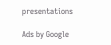presentations

Ads by Google